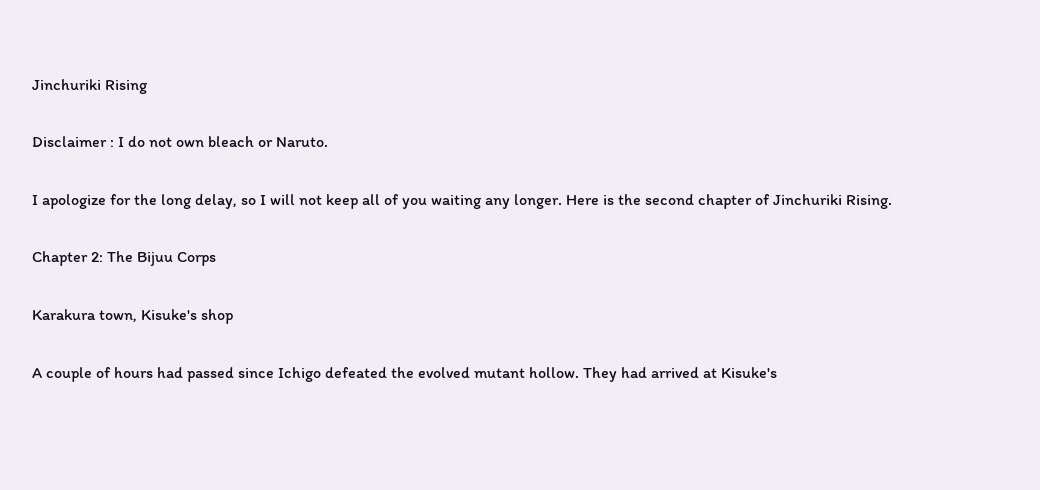Jinchuriki Rising

Disclaimer : I do not own bleach or Naruto.

I apologize for the long delay, so I will not keep all of you waiting any longer. Here is the second chapter of Jinchuriki Rising.

Chapter 2: The Bijuu Corps

Karakura town, Kisuke's shop

A couple of hours had passed since Ichigo defeated the evolved mutant hollow. They had arrived at Kisuke's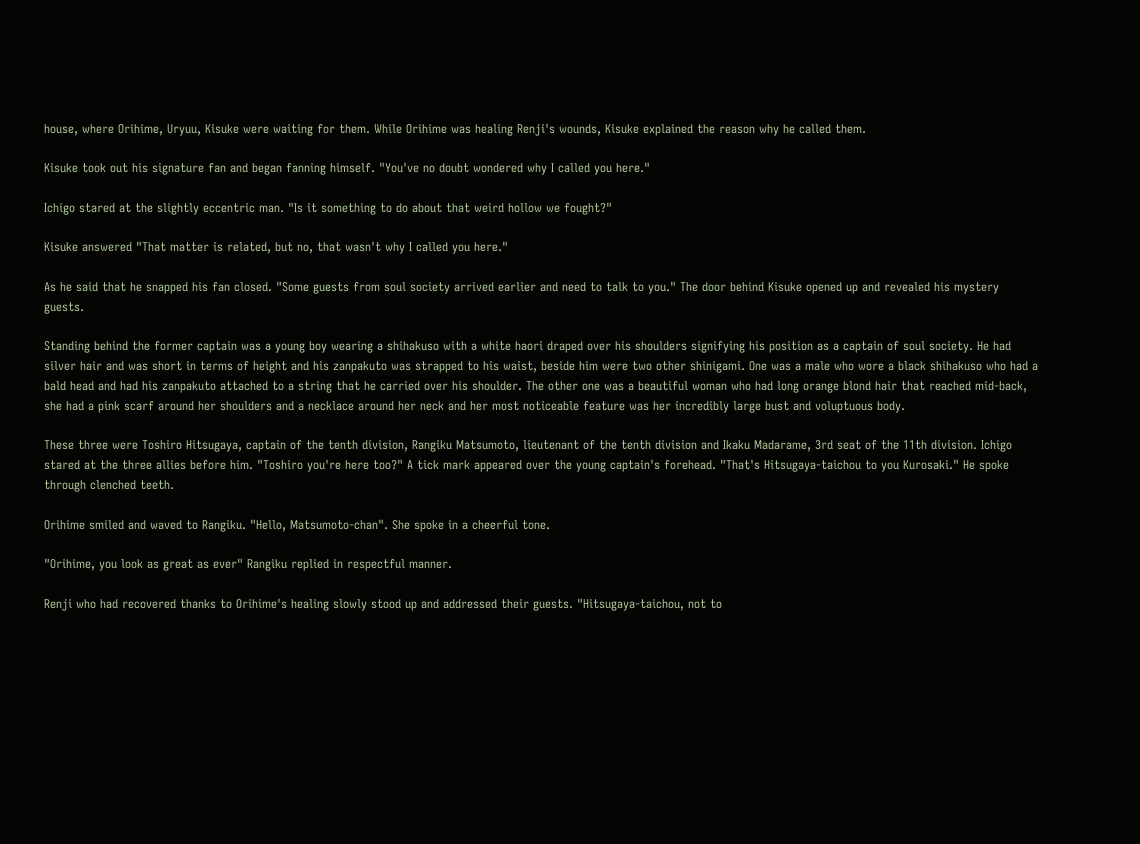house, where Orihime, Uryuu, Kisuke were waiting for them. While Orihime was healing Renji's wounds, Kisuke explained the reason why he called them.

Kisuke took out his signature fan and began fanning himself. "You've no doubt wondered why I called you here."

Ichigo stared at the slightly eccentric man. "Is it something to do about that weird hollow we fought?"

Kisuke answered "That matter is related, but no, that wasn't why I called you here."

As he said that he snapped his fan closed. "Some guests from soul society arrived earlier and need to talk to you." The door behind Kisuke opened up and revealed his mystery guests.

Standing behind the former captain was a young boy wearing a shihakuso with a white haori draped over his shoulders signifying his position as a captain of soul society. He had silver hair and was short in terms of height and his zanpakuto was strapped to his waist, beside him were two other shinigami. One was a male who wore a black shihakuso who had a bald head and had his zanpakuto attached to a string that he carried over his shoulder. The other one was a beautiful woman who had long orange blond hair that reached mid-back, she had a pink scarf around her shoulders and a necklace around her neck and her most noticeable feature was her incredibly large bust and voluptuous body.

These three were Toshiro Hitsugaya, captain of the tenth division, Rangiku Matsumoto, lieutenant of the tenth division and Ikaku Madarame, 3rd seat of the 11th division. Ichigo stared at the three allies before him. "Toshiro you're here too?" A tick mark appeared over the young captain's forehead. "That's Hitsugaya-taichou to you Kurosaki." He spoke through clenched teeth.

Orihime smiled and waved to Rangiku. "Hello, Matsumoto-chan". She spoke in a cheerful tone.

"Orihime, you look as great as ever" Rangiku replied in respectful manner.

Renji who had recovered thanks to Orihime's healing slowly stood up and addressed their guests. "Hitsugaya-taichou, not to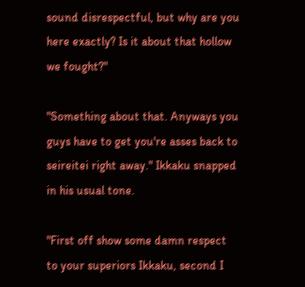sound disrespectful, but why are you here exactly? Is it about that hollow we fought?"

"Something about that. Anyways you guys have to get you're asses back to seireitei right away." Ikkaku snapped in his usual tone.

"First off show some damn respect to your superiors Ikkaku, second I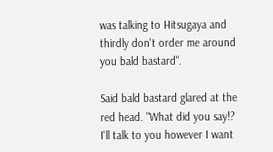was talking to Hitsugaya and thirdly don't order me around you bald bastard".

Said bald bastard glared at the red head. "What did you say!? I'll talk to you however I want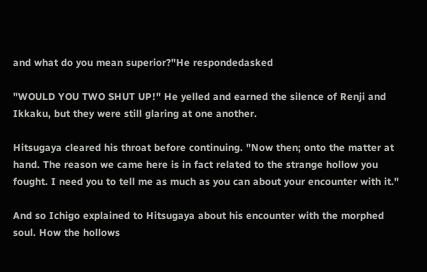and what do you mean superior?"He respondedasked

"WOULD YOU TWO SHUT UP!" He yelled and earned the silence of Renji and Ikkaku, but they were still glaring at one another.

Hitsugaya cleared his throat before continuing. "Now then; onto the matter at hand. The reason we came here is in fact related to the strange hollow you fought. I need you to tell me as much as you can about your encounter with it."

And so Ichigo explained to Hitsugaya about his encounter with the morphed soul. How the hollows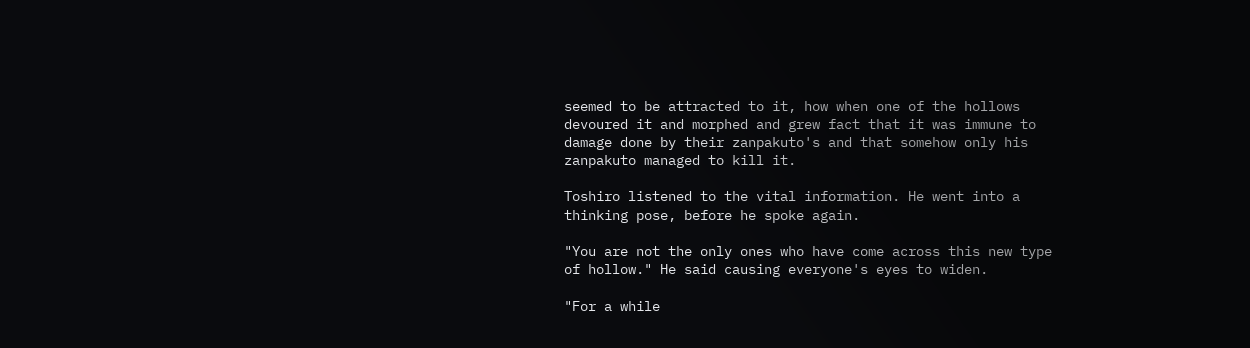seemed to be attracted to it, how when one of the hollows devoured it and morphed and grew fact that it was immune to damage done by their zanpakuto's and that somehow only his zanpakuto managed to kill it.

Toshiro listened to the vital information. He went into a thinking pose, before he spoke again.

"You are not the only ones who have come across this new type of hollow." He said causing everyone's eyes to widen.

"For a while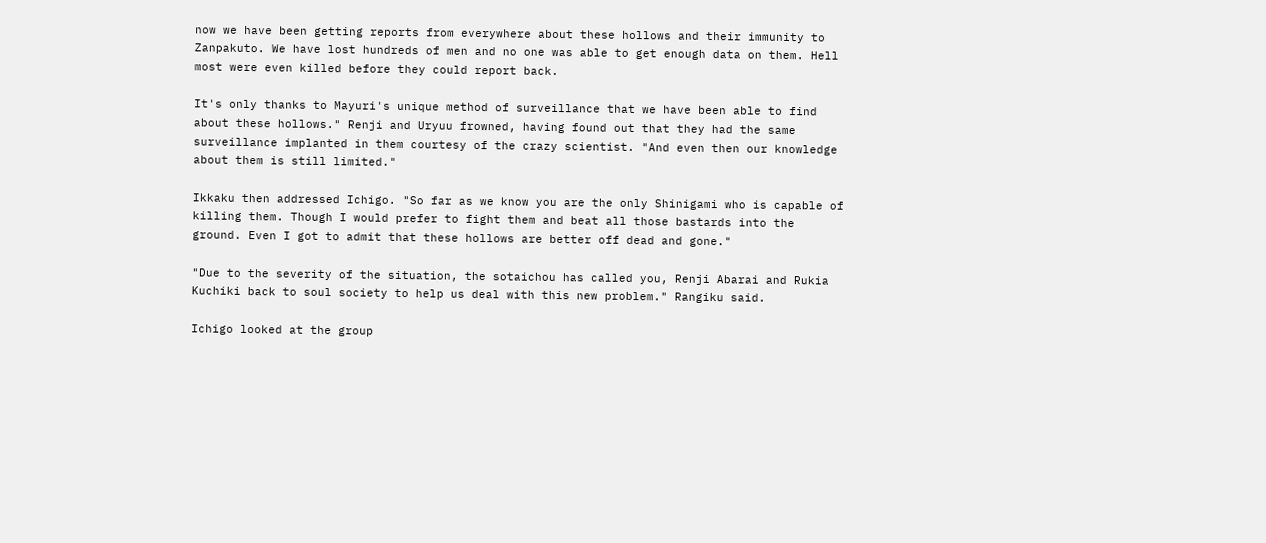now we have been getting reports from everywhere about these hollows and their immunity to Zanpakuto. We have lost hundreds of men and no one was able to get enough data on them. Hell most were even killed before they could report back.

It's only thanks to Mayuri's unique method of surveillance that we have been able to find about these hollows." Renji and Uryuu frowned, having found out that they had the same surveillance implanted in them courtesy of the crazy scientist. "And even then our knowledge about them is still limited."

Ikkaku then addressed Ichigo. "So far as we know you are the only Shinigami who is capable of killing them. Though I would prefer to fight them and beat all those bastards into the ground. Even I got to admit that these hollows are better off dead and gone."

"Due to the severity of the situation, the sotaichou has called you, Renji Abarai and Rukia Kuchiki back to soul society to help us deal with this new problem." Rangiku said.

Ichigo looked at the group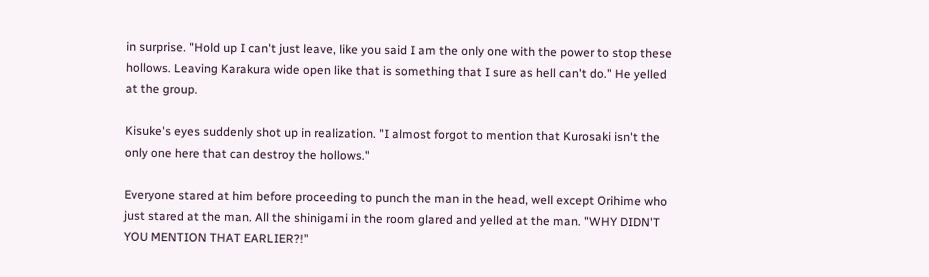in surprise. "Hold up I can't just leave, like you said I am the only one with the power to stop these hollows. Leaving Karakura wide open like that is something that I sure as hell can't do." He yelled at the group.

Kisuke's eyes suddenly shot up in realization. "I almost forgot to mention that Kurosaki isn't the only one here that can destroy the hollows."

Everyone stared at him before proceeding to punch the man in the head, well except Orihime who just stared at the man. All the shinigami in the room glared and yelled at the man. "WHY DIDN'T YOU MENTION THAT EARLIER?!"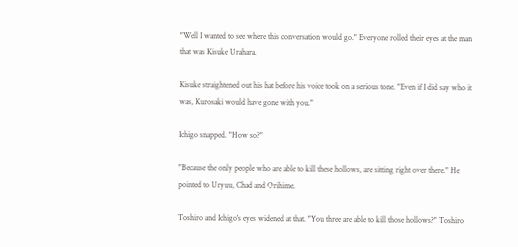"Well I wanted to see where this conversation would go." Everyone rolled their eyes at the man that was Kisuke Urahara.

Kisuke straightened out his hat before his voice took on a serious tone. "Even if I did say who it was, Kurosaki would have gone with you."

Ichigo snapped. "How so?"

"Because the only people who are able to kill these hollows, are sitting right over there." He pointed to Uryuu, Chad and Orihime.

Toshiro and Ichigo's eyes widened at that. "You three are able to kill those hollows?" Toshiro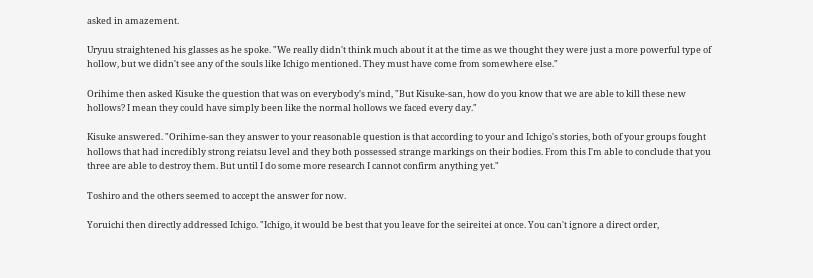asked in amazement.

Uryuu straightened his glasses as he spoke. "We really didn't think much about it at the time as we thought they were just a more powerful type of hollow, but we didn't see any of the souls like Ichigo mentioned. They must have come from somewhere else."

Orihime then asked Kisuke the question that was on everybody's mind, "But Kisuke-san, how do you know that we are able to kill these new hollows? I mean they could have simply been like the normal hollows we faced every day."

Kisuke answered. "Orihime-san they answer to your reasonable question is that according to your and Ichigo's stories, both of your groups fought hollows that had incredibly strong reiatsu level and they both possessed strange markings on their bodies. From this I'm able to conclude that you three are able to destroy them. But until I do some more research I cannot confirm anything yet."

Toshiro and the others seemed to accept the answer for now.

Yoruichi then directly addressed Ichigo. "Ichigo, it would be best that you leave for the seireitei at once. You can't ignore a direct order,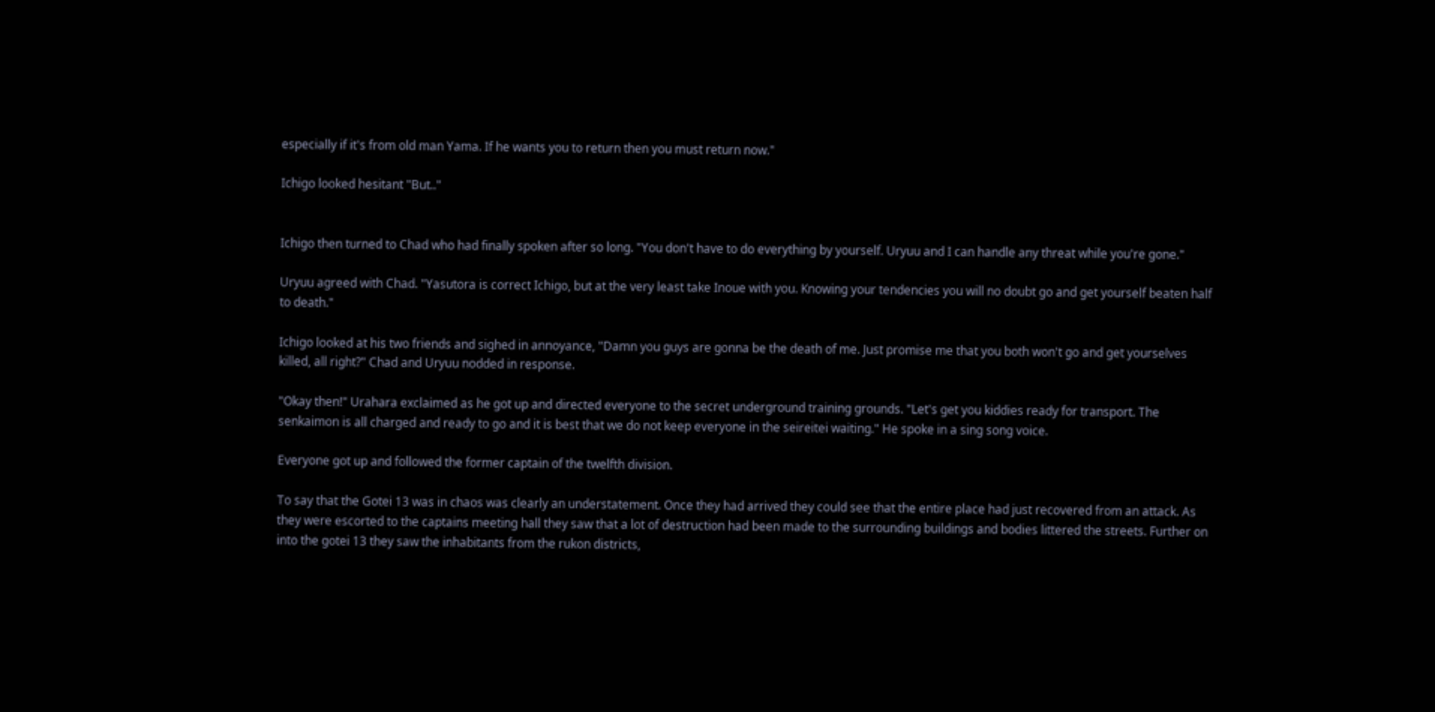especially if it's from old man Yama. If he wants you to return then you must return now."

Ichigo looked hesitant "But.."


Ichigo then turned to Chad who had finally spoken after so long. "You don't have to do everything by yourself. Uryuu and I can handle any threat while you're gone."

Uryuu agreed with Chad. "Yasutora is correct Ichigo, but at the very least take Inoue with you. Knowing your tendencies you will no doubt go and get yourself beaten half to death."

Ichigo looked at his two friends and sighed in annoyance, "Damn you guys are gonna be the death of me. Just promise me that you both won't go and get yourselves killed, all right?" Chad and Uryuu nodded in response.

"Okay then!" Urahara exclaimed as he got up and directed everyone to the secret underground training grounds. "Let's get you kiddies ready for transport. The senkaimon is all charged and ready to go and it is best that we do not keep everyone in the seireitei waiting." He spoke in a sing song voice.

Everyone got up and followed the former captain of the twelfth division.

To say that the Gotei 13 was in chaos was clearly an understatement. Once they had arrived they could see that the entire place had just recovered from an attack. As they were escorted to the captains meeting hall they saw that a lot of destruction had been made to the surrounding buildings and bodies littered the streets. Further on into the gotei 13 they saw the inhabitants from the rukon districts,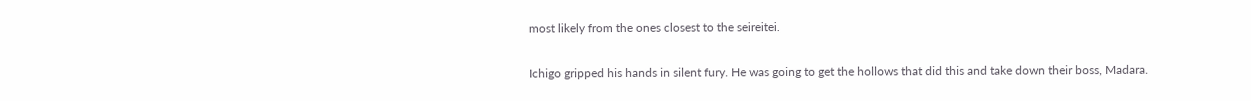most likely from the ones closest to the seireitei.

Ichigo gripped his hands in silent fury. He was going to get the hollows that did this and take down their boss, Madara.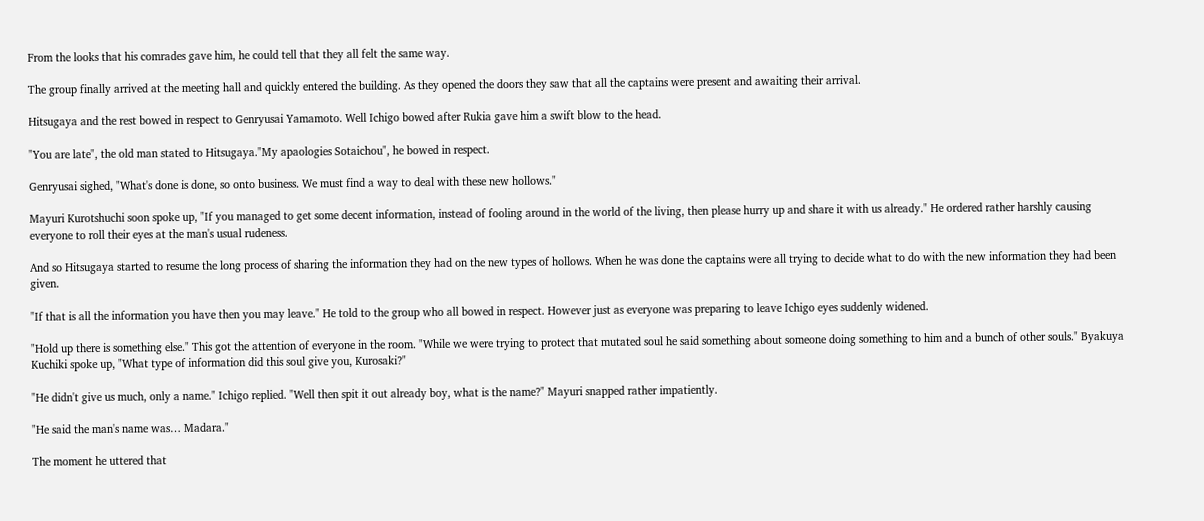From the looks that his comrades gave him, he could tell that they all felt the same way.

The group finally arrived at the meeting hall and quickly entered the building. As they opened the doors they saw that all the captains were present and awaiting their arrival.

Hitsugaya and the rest bowed in respect to Genryusai Yamamoto. Well Ichigo bowed after Rukia gave him a swift blow to the head.

"You are late", the old man stated to Hitsugaya."My apaologies Sotaichou", he bowed in respect.

Genryusai sighed, "What's done is done, so onto business. We must find a way to deal with these new hollows."

Mayuri Kurotshuchi soon spoke up, "If you managed to get some decent information, instead of fooling around in the world of the living, then please hurry up and share it with us already." He ordered rather harshly causing everyone to roll their eyes at the man's usual rudeness.

And so Hitsugaya started to resume the long process of sharing the information they had on the new types of hollows. When he was done the captains were all trying to decide what to do with the new information they had been given.

"If that is all the information you have then you may leave." He told to the group who all bowed in respect. However just as everyone was preparing to leave Ichigo eyes suddenly widened.

"Hold up there is something else." This got the attention of everyone in the room. "While we were trying to protect that mutated soul he said something about someone doing something to him and a bunch of other souls." Byakuya Kuchiki spoke up, "What type of information did this soul give you, Kurosaki?"

"He didn't give us much, only a name." Ichigo replied. "Well then spit it out already boy, what is the name?" Mayuri snapped rather impatiently.

"He said the man's name was… Madara."

The moment he uttered that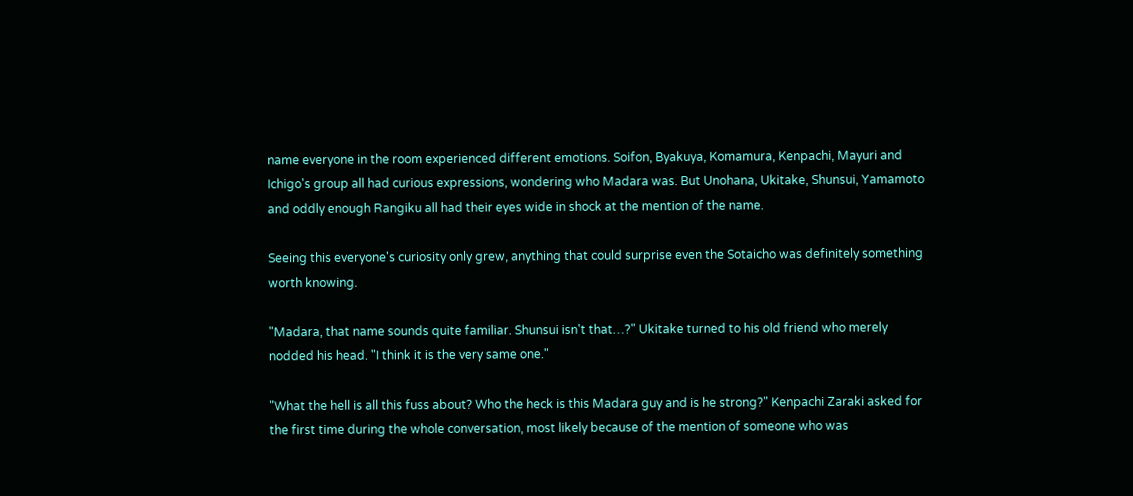name everyone in the room experienced different emotions. Soifon, Byakuya, Komamura, Kenpachi, Mayuri and Ichigo's group all had curious expressions, wondering who Madara was. But Unohana, Ukitake, Shunsui, Yamamoto and oddly enough Rangiku all had their eyes wide in shock at the mention of the name.

Seeing this everyone's curiosity only grew, anything that could surprise even the Sotaicho was definitely something worth knowing.

"Madara, that name sounds quite familiar. Shunsui isn't that…?" Ukitake turned to his old friend who merely nodded his head. "I think it is the very same one."

"What the hell is all this fuss about? Who the heck is this Madara guy and is he strong?" Kenpachi Zaraki asked for the first time during the whole conversation, most likely because of the mention of someone who was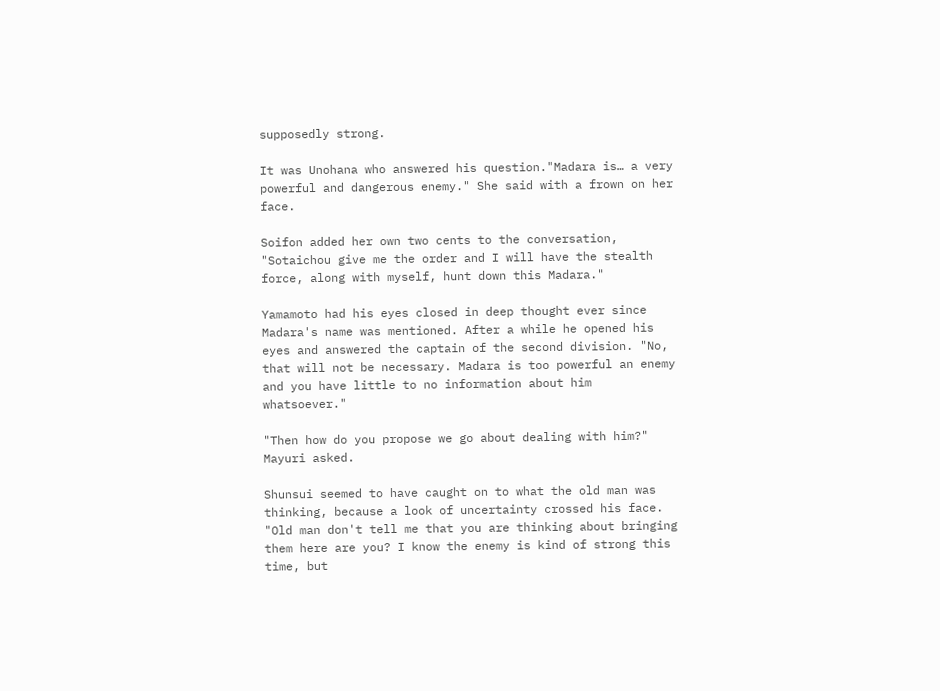supposedly strong.

It was Unohana who answered his question."Madara is… a very powerful and dangerous enemy." She said with a frown on her face.

Soifon added her own two cents to the conversation, "Sotaichou give me the order and I will have the stealth force, along with myself, hunt down this Madara."

Yamamoto had his eyes closed in deep thought ever since Madara's name was mentioned. After a while he opened his eyes and answered the captain of the second division. "No, that will not be necessary. Madara is too powerful an enemy and you have little to no information about him whatsoever."

"Then how do you propose we go about dealing with him?" Mayuri asked.

Shunsui seemed to have caught on to what the old man was thinking, because a look of uncertainty crossed his face. "Old man don't tell me that you are thinking about bringing them here are you? I know the enemy is kind of strong this time, but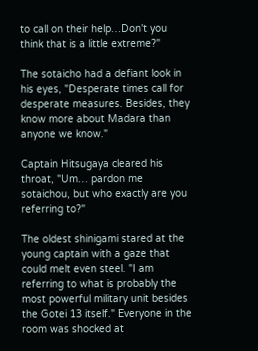to call on their help…Don't you think that is a little extreme?"

The sotaicho had a defiant look in his eyes, "Desperate times call for desperate measures. Besides, they know more about Madara than anyone we know."

Captain Hitsugaya cleared his throat, "Um… pardon me sotaichou, but who exactly are you referring to?"

The oldest shinigami stared at the young captain with a gaze that could melt even steel. "I am referring to what is probably the most powerful military unit besides the Gotei 13 itself." Everyone in the room was shocked at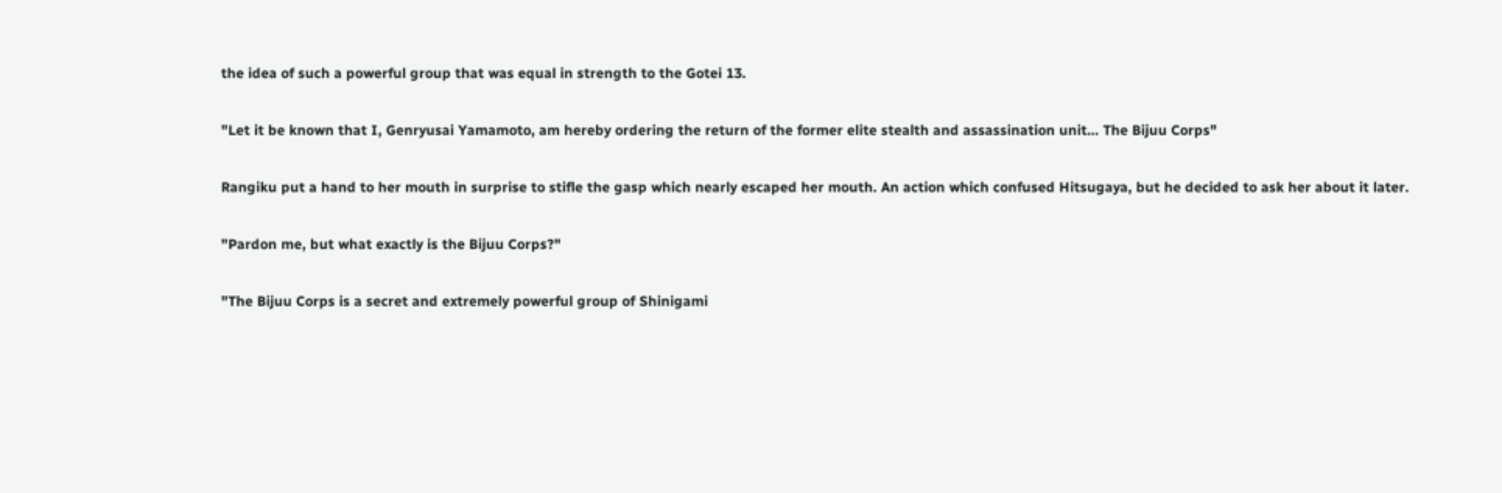the idea of such a powerful group that was equal in strength to the Gotei 13.

"Let it be known that I, Genryusai Yamamoto, am hereby ordering the return of the former elite stealth and assassination unit… The Bijuu Corps"

Rangiku put a hand to her mouth in surprise to stifle the gasp which nearly escaped her mouth. An action which confused Hitsugaya, but he decided to ask her about it later.

"Pardon me, but what exactly is the Bijuu Corps?"

"The Bijuu Corps is a secret and extremely powerful group of Shinigami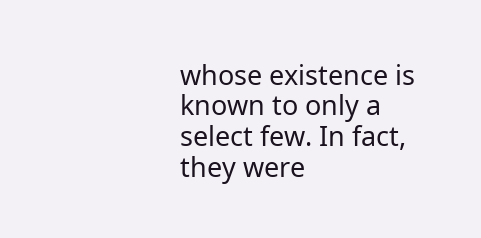whose existence is known to only a select few. In fact, they were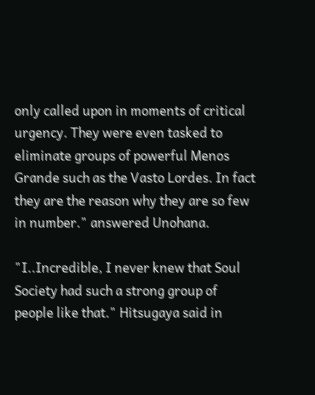only called upon in moments of critical urgency. They were even tasked to eliminate groups of powerful Menos Grande such as the Vasto Lordes. In fact they are the reason why they are so few in number." answered Unohana.

"I..Incredible, I never knew that Soul Society had such a strong group of people like that." Hitsugaya said in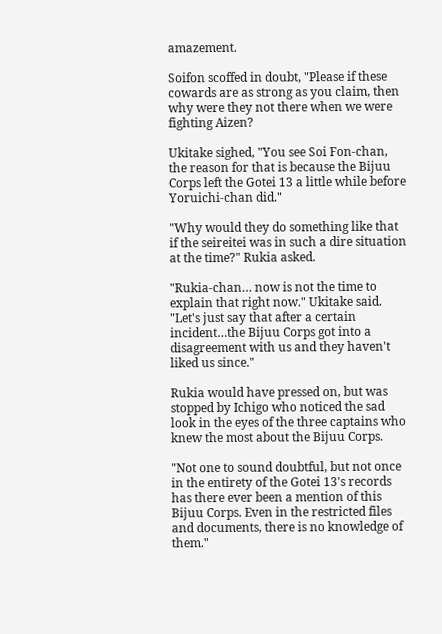amazement.

Soifon scoffed in doubt, "Please if these cowards are as strong as you claim, then why were they not there when we were fighting Aizen?

Ukitake sighed, "You see Soi Fon-chan, the reason for that is because the Bijuu Corps left the Gotei 13 a little while before Yoruichi-chan did."

"Why would they do something like that if the seireitei was in such a dire situation at the time?" Rukia asked.

"Rukia-chan… now is not the time to explain that right now." Ukitake said. "Let's just say that after a certain incident…the Bijuu Corps got into a disagreement with us and they haven't liked us since."

Rukia would have pressed on, but was stopped by Ichigo who noticed the sad look in the eyes of the three captains who knew the most about the Bijuu Corps.

"Not one to sound doubtful, but not once in the entirety of the Gotei 13's records has there ever been a mention of this Bijuu Corps. Even in the restricted files and documents, there is no knowledge of them."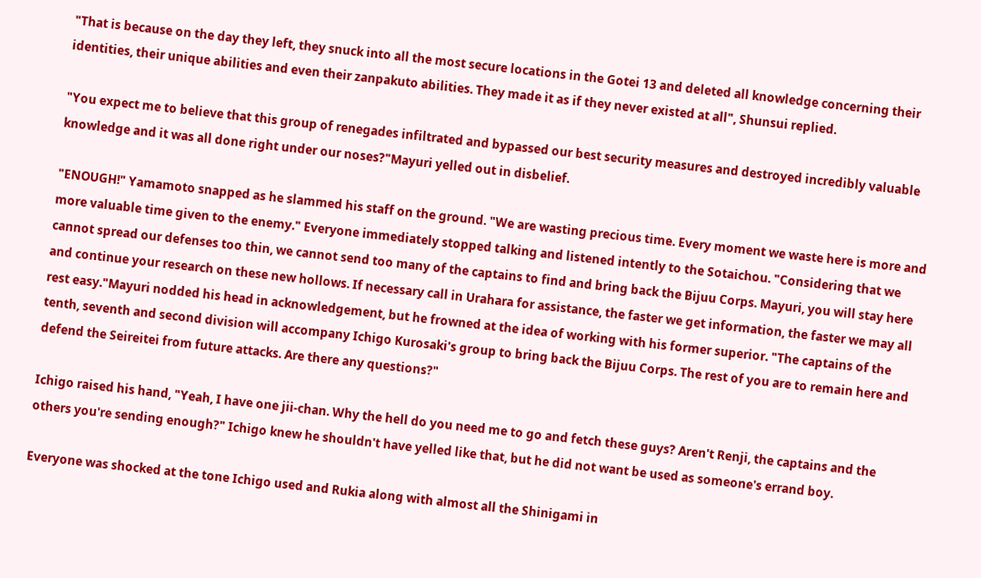"That is because on the day they left, they snuck into all the most secure locations in the Gotei 13 and deleted all knowledge concerning their identities, their unique abilities and even their zanpakuto abilities. They made it as if they never existed at all", Shunsui replied.

"You expect me to believe that this group of renegades infiltrated and bypassed our best security measures and destroyed incredibly valuable knowledge and it was all done right under our noses?"Mayuri yelled out in disbelief.

"ENOUGH!" Yamamoto snapped as he slammed his staff on the ground. "We are wasting precious time. Every moment we waste here is more and more valuable time given to the enemy." Everyone immediately stopped talking and listened intently to the Sotaichou. "Considering that we cannot spread our defenses too thin, we cannot send too many of the captains to find and bring back the Bijuu Corps. Mayuri, you will stay here and continue your research on these new hollows. If necessary call in Urahara for assistance, the faster we get information, the faster we may all rest easy."Mayuri nodded his head in acknowledgement, but he frowned at the idea of working with his former superior. "The captains of the tenth, seventh and second division will accompany Ichigo Kurosaki's group to bring back the Bijuu Corps. The rest of you are to remain here and defend the Seireitei from future attacks. Are there any questions?"

Ichigo raised his hand, "Yeah, I have one jii-chan. Why the hell do you need me to go and fetch these guys? Aren't Renji, the captains and the others you're sending enough?" Ichigo knew he shouldn't have yelled like that, but he did not want be used as someone's errand boy.

Everyone was shocked at the tone Ichigo used and Rukia along with almost all the Shinigami in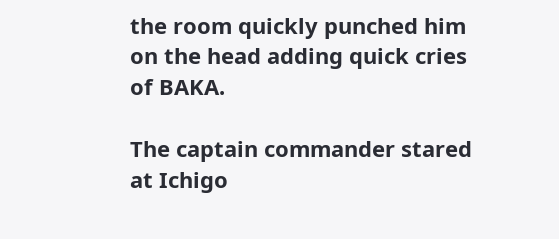the room quickly punched him on the head adding quick cries of BAKA.

The captain commander stared at Ichigo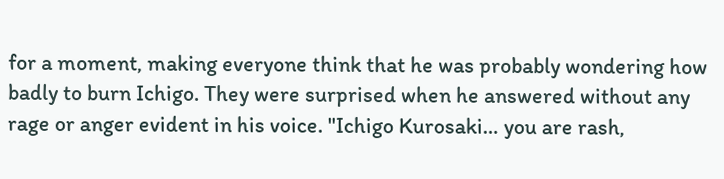for a moment, making everyone think that he was probably wondering how badly to burn Ichigo. They were surprised when he answered without any rage or anger evident in his voice. "Ichigo Kurosaki… you are rash,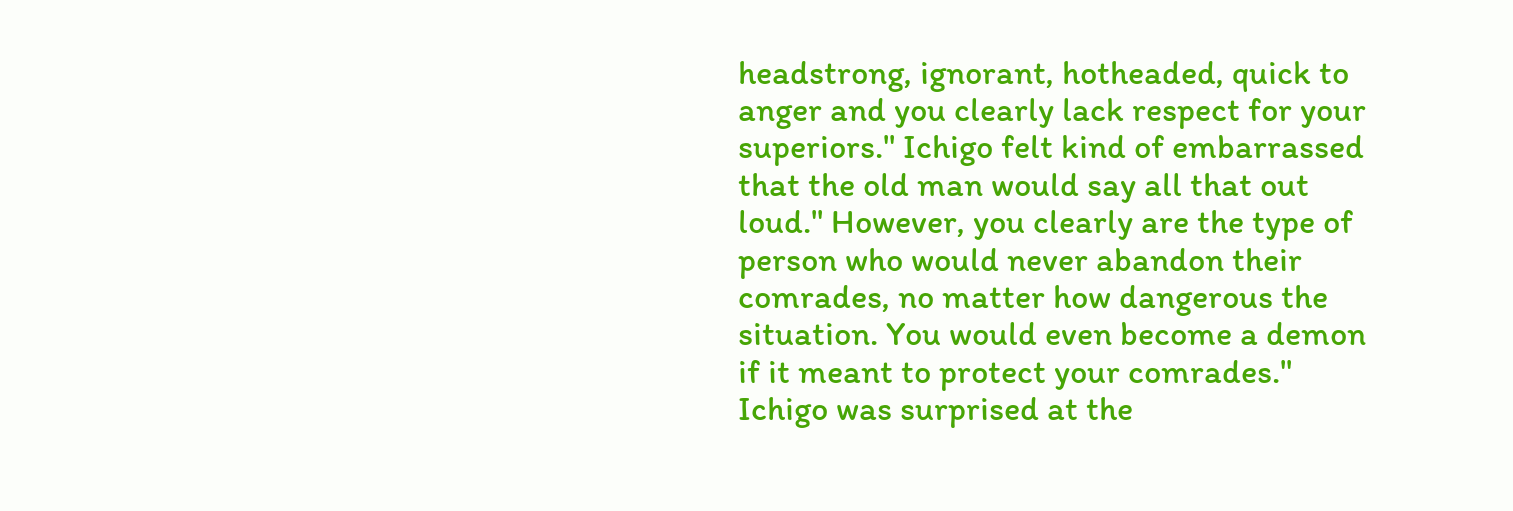headstrong, ignorant, hotheaded, quick to anger and you clearly lack respect for your superiors." Ichigo felt kind of embarrassed that the old man would say all that out loud." However, you clearly are the type of person who would never abandon their comrades, no matter how dangerous the situation. You would even become a demon if it meant to protect your comrades." Ichigo was surprised at the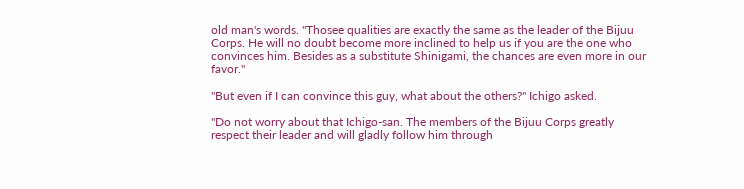old man's words. "Thosee qualities are exactly the same as the leader of the Bijuu Corps. He will no doubt become more inclined to help us if you are the one who convinces him. Besides as a substitute Shinigami, the chances are even more in our favor."

"But even if I can convince this guy, what about the others?" Ichigo asked.

"Do not worry about that Ichigo-san. The members of the Bijuu Corps greatly respect their leader and will gladly follow him through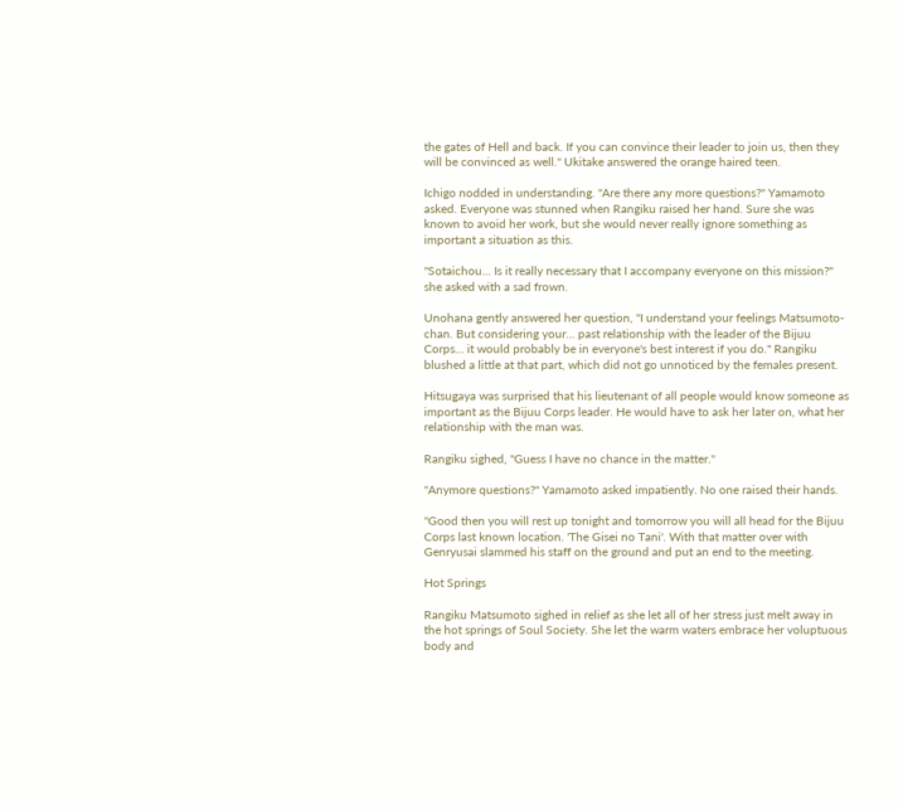the gates of Hell and back. If you can convince their leader to join us, then they will be convinced as well." Ukitake answered the orange haired teen.

Ichigo nodded in understanding. "Are there any more questions?" Yamamoto asked. Everyone was stunned when Rangiku raised her hand. Sure she was known to avoid her work, but she would never really ignore something as important a situation as this.

"Sotaichou… Is it really necessary that I accompany everyone on this mission?" she asked with a sad frown.

Unohana gently answered her question, "I understand your feelings Matsumoto-chan. But considering your… past relationship with the leader of the Bijuu Corps… it would probably be in everyone's best interest if you do." Rangiku blushed a little at that part, which did not go unnoticed by the females present.

Hitsugaya was surprised that his lieutenant of all people would know someone as important as the Bijuu Corps leader. He would have to ask her later on, what her relationship with the man was.

Rangiku sighed, "Guess I have no chance in the matter."

"Anymore questions?" Yamamoto asked impatiently. No one raised their hands.

"Good then you will rest up tonight and tomorrow you will all head for the Bijuu Corps last known location. 'The Gisei no Tani'. With that matter over with Genryusai slammed his staff on the ground and put an end to the meeting.

Hot Springs

Rangiku Matsumoto sighed in relief as she let all of her stress just melt away in the hot springs of Soul Society. She let the warm waters embrace her voluptuous body and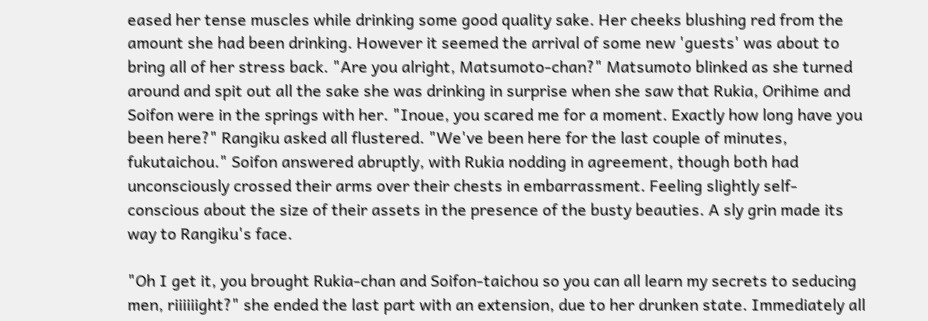eased her tense muscles while drinking some good quality sake. Her cheeks blushing red from the amount she had been drinking. However it seemed the arrival of some new 'guests' was about to bring all of her stress back. "Are you alright, Matsumoto-chan?" Matsumoto blinked as she turned around and spit out all the sake she was drinking in surprise when she saw that Rukia, Orihime and Soifon were in the springs with her. "Inoue, you scared me for a moment. Exactly how long have you been here?" Rangiku asked all flustered. "We've been here for the last couple of minutes, fukutaichou." Soifon answered abruptly, with Rukia nodding in agreement, though both had unconsciously crossed their arms over their chests in embarrassment. Feeling slightly self-conscious about the size of their assets in the presence of the busty beauties. A sly grin made its way to Rangiku's face.

"Oh I get it, you brought Rukia-chan and Soifon-taichou so you can all learn my secrets to seducing men, riiiiiight?" she ended the last part with an extension, due to her drunken state. Immediately all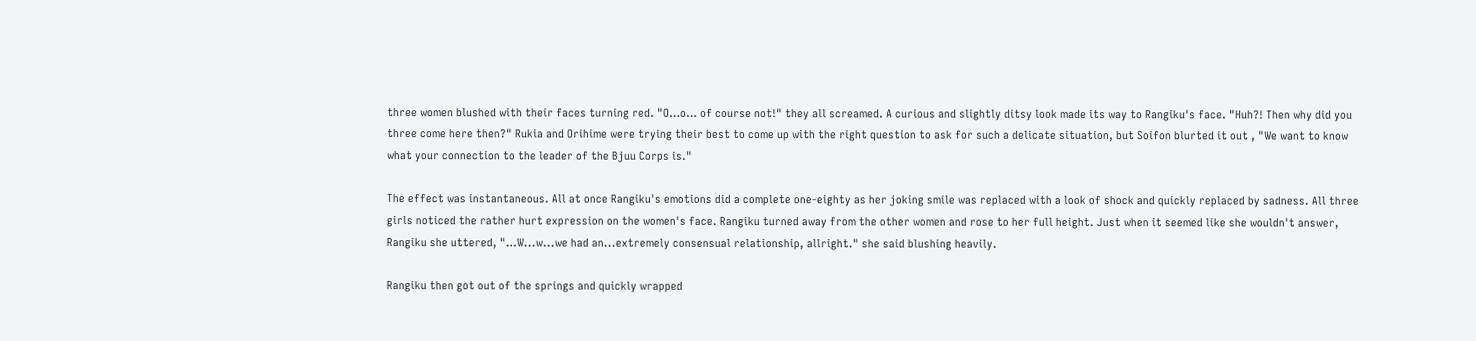three women blushed with their faces turning red. "O…o… of course not!" they all screamed. A curious and slightly ditsy look made its way to Rangiku's face. "Huh?! Then why did you three come here then?" Rukia and Orihime were trying their best to come up with the right question to ask for such a delicate situation, but Soifon blurted it out , "We want to know what your connection to the leader of the Bjuu Corps is."

The effect was instantaneous. All at once Rangiku's emotions did a complete one-eighty as her joking smile was replaced with a look of shock and quickly replaced by sadness. All three girls noticed the rather hurt expression on the women's face. Rangiku turned away from the other women and rose to her full height. Just when it seemed like she wouldn't answer, Rangiku she uttered, "…W...w...we had an...extremely consensual relationship, allright." she said blushing heavily.

Rangiku then got out of the springs and quickly wrapped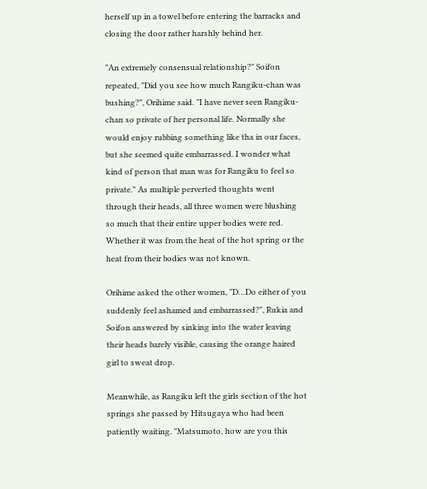herself up in a towel before entering the barracks and closing the door rather harshly behind her.

"An extremely consensual relationship?" Soifon repeated, "Did you see how much Rangiku-chan was bushing?", Orihime said. "I have never seen Rangiku-chan so private of her personal life. Normally she would enjoy rubbing something like tha in our faces, but she seemed quite embarrassed. I wonder what kind of person that man was for Rangiku to feel so private." As multiple perverted thoughts went through their heads, all three women were blushing so much that their entire upper bodies were red. Whether it was from the heat of the hot spring or the heat from their bodies was not known.

Orihime asked the other women, "D…Do either of you suddenly feel ashamed and embarrassed?", Rukia and Soifon answered by sinking into the water leaving their heads barely visible, causing the orange haired girl to sweat drop.

Meanwhile, as Rangiku left the girls section of the hot springs she passed by Hitsugaya who had been patiently waiting. "Matsumoto, how are you this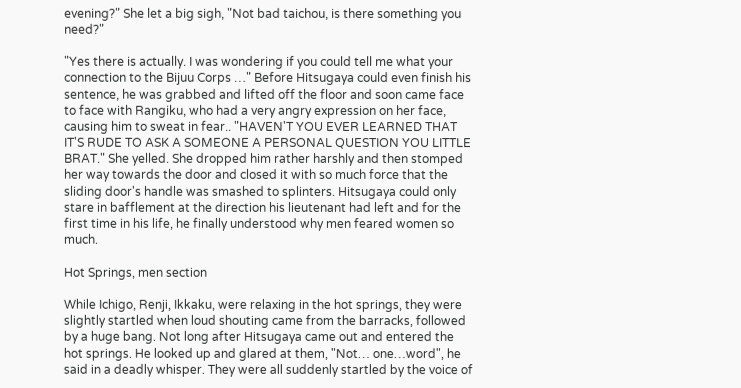evening?" She let a big sigh, "Not bad taichou, is there something you need?"

"Yes there is actually. I was wondering if you could tell me what your connection to the Bijuu Corps …" Before Hitsugaya could even finish his sentence, he was grabbed and lifted off the floor and soon came face to face with Rangiku, who had a very angry expression on her face, causing him to sweat in fear.. "HAVEN'T YOU EVER LEARNED THAT IT'S RUDE TO ASK A SOMEONE A PERSONAL QUESTION YOU LITTLE BRAT." She yelled. She dropped him rather harshly and then stomped her way towards the door and closed it with so much force that the sliding door's handle was smashed to splinters. Hitsugaya could only stare in bafflement at the direction his lieutenant had left and for the first time in his life, he finally understood why men feared women so much.

Hot Springs, men section

While Ichigo, Renji, Ikkaku, were relaxing in the hot springs, they were slightly startled when loud shouting came from the barracks, followed by a huge bang. Not long after Hitsugaya came out and entered the hot springs. He looked up and glared at them, "Not… one…word", he said in a deadly whisper. They were all suddenly startled by the voice of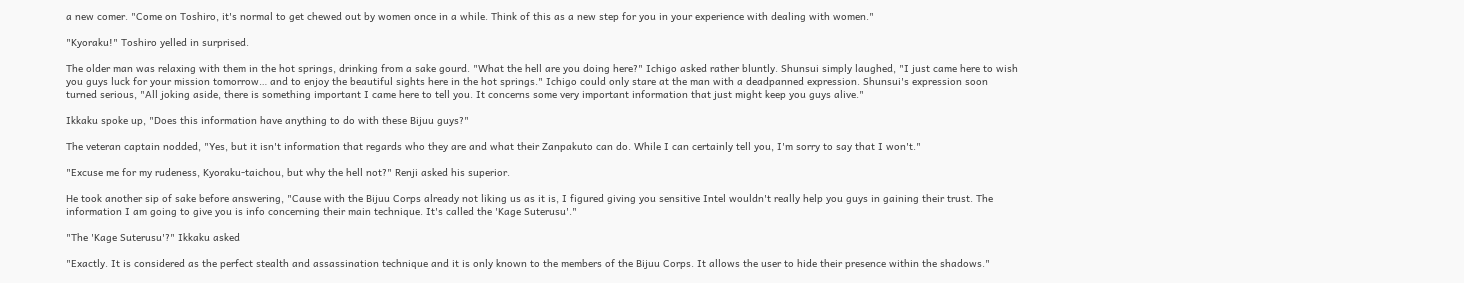a new comer. "Come on Toshiro, it's normal to get chewed out by women once in a while. Think of this as a new step for you in your experience with dealing with women."

"Kyoraku!" Toshiro yelled in surprised.

The older man was relaxing with them in the hot springs, drinking from a sake gourd. "What the hell are you doing here?" Ichigo asked rather bluntly. Shunsui simply laughed, "I just came here to wish you guys luck for your mission tomorrow… and to enjoy the beautiful sights here in the hot springs." Ichigo could only stare at the man with a deadpanned expression. Shunsui's expression soon turned serious, "All joking aside, there is something important I came here to tell you. It concerns some very important information that just might keep you guys alive."

Ikkaku spoke up, "Does this information have anything to do with these Bijuu guys?"

The veteran captain nodded, "Yes, but it isn't information that regards who they are and what their Zanpakuto can do. While I can certainly tell you, I'm sorry to say that I won't."

"Excuse me for my rudeness, Kyoraku-taichou, but why the hell not?" Renji asked his superior.

He took another sip of sake before answering, "Cause with the Bijuu Corps already not liking us as it is, I figured giving you sensitive Intel wouldn't really help you guys in gaining their trust. The information I am going to give you is info concerning their main technique. It's called the 'Kage Suterusu'."

"The 'Kage Suterusu'?" Ikkaku asked

"Exactly. It is considered as the perfect stealth and assassination technique and it is only known to the members of the Bijuu Corps. It allows the user to hide their presence within the shadows."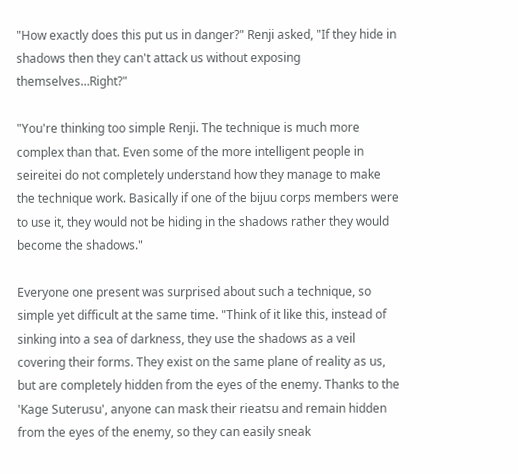"How exactly does this put us in danger?" Renji asked, "If they hide in shadows then they can't attack us without exposing themselves…Right?"

"You're thinking too simple Renji. The technique is much more complex than that. Even some of the more intelligent people in seireitei do not completely understand how they manage to make the technique work. Basically if one of the bijuu corps members were to use it, they would not be hiding in the shadows rather they would become the shadows."

Everyone one present was surprised about such a technique, so simple yet difficult at the same time. "Think of it like this, instead of sinking into a sea of darkness, they use the shadows as a veil covering their forms. They exist on the same plane of reality as us, but are completely hidden from the eyes of the enemy. Thanks to the 'Kage Suterusu', anyone can mask their rieatsu and remain hidden from the eyes of the enemy, so they can easily sneak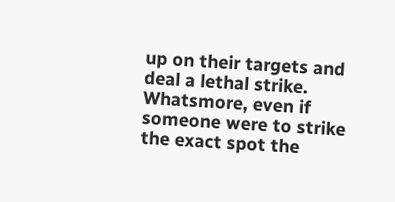up on their targets and deal a lethal strike. Whatsmore, even if someone were to strike the exact spot the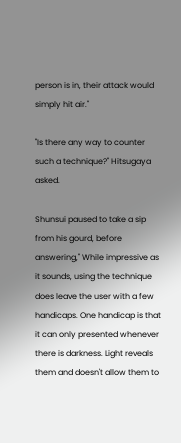person is in, their attack would simply hit air."

"Is there any way to counter such a technique?" Hitsugaya asked.

Shunsui paused to take a sip from his gourd, before answering," While impressive as it sounds, using the technique does leave the user with a few handicaps. One handicap is that it can only presented whenever there is darkness. Light reveals them and doesn't allow them to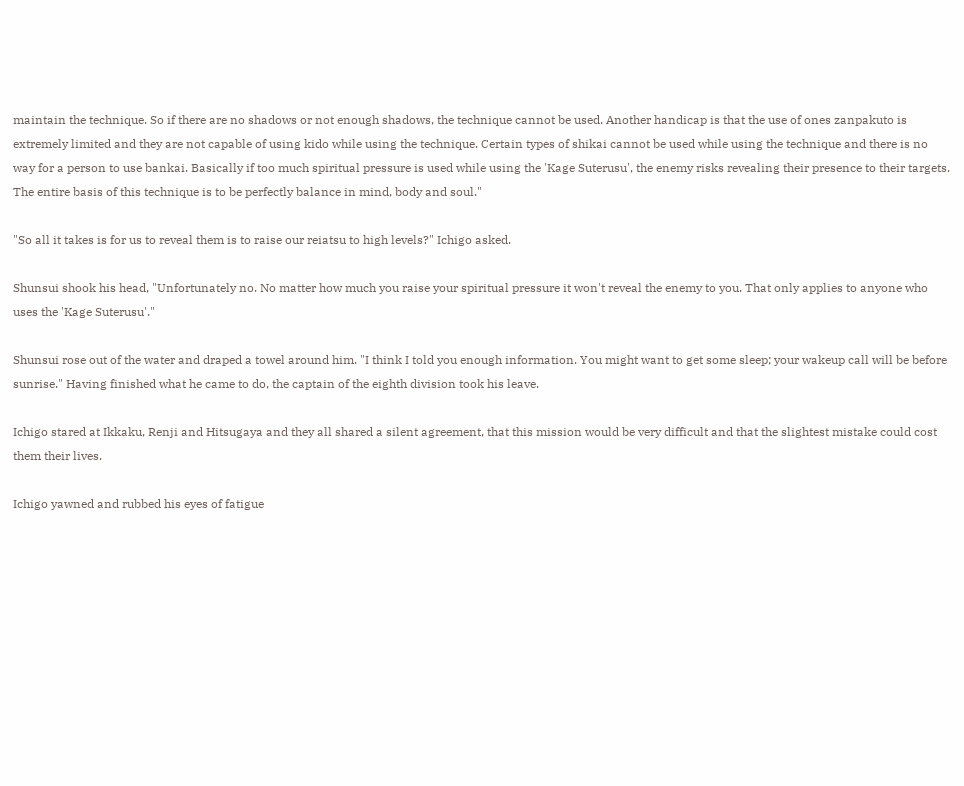maintain the technique. So if there are no shadows or not enough shadows, the technique cannot be used. Another handicap is that the use of ones zanpakuto is extremely limited and they are not capable of using kido while using the technique. Certain types of shikai cannot be used while using the technique and there is no way for a person to use bankai. Basically if too much spiritual pressure is used while using the 'Kage Suterusu', the enemy risks revealing their presence to their targets. The entire basis of this technique is to be perfectly balance in mind, body and soul."

"So all it takes is for us to reveal them is to raise our reiatsu to high levels?" Ichigo asked.

Shunsui shook his head, "Unfortunately no. No matter how much you raise your spiritual pressure it won't reveal the enemy to you. That only applies to anyone who uses the 'Kage Suterusu'."

Shunsui rose out of the water and draped a towel around him. "I think I told you enough information. You might want to get some sleep; your wakeup call will be before sunrise." Having finished what he came to do, the captain of the eighth division took his leave.

Ichigo stared at Ikkaku, Renji and Hitsugaya and they all shared a silent agreement, that this mission would be very difficult and that the slightest mistake could cost them their lives.

Ichigo yawned and rubbed his eyes of fatigue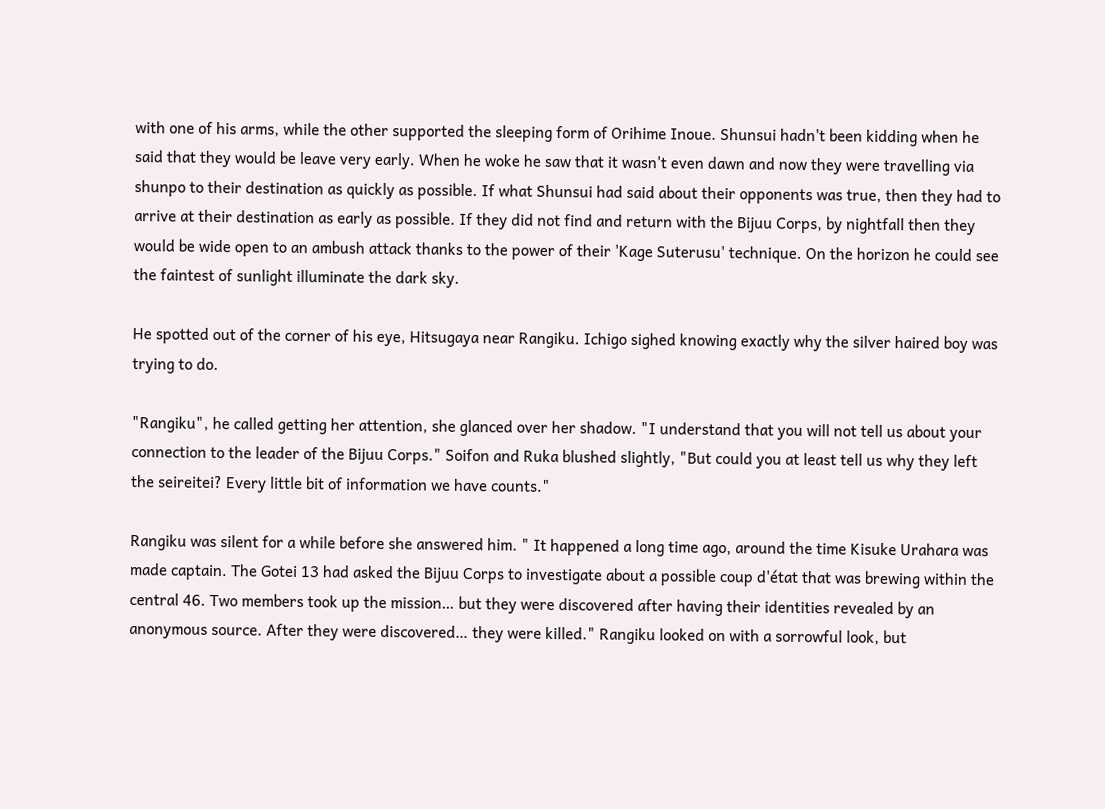with one of his arms, while the other supported the sleeping form of Orihime Inoue. Shunsui hadn't been kidding when he said that they would be leave very early. When he woke he saw that it wasn't even dawn and now they were travelling via shunpo to their destination as quickly as possible. If what Shunsui had said about their opponents was true, then they had to arrive at their destination as early as possible. If they did not find and return with the Bijuu Corps, by nightfall then they would be wide open to an ambush attack thanks to the power of their 'Kage Suterusu' technique. On the horizon he could see the faintest of sunlight illuminate the dark sky.

He spotted out of the corner of his eye, Hitsugaya near Rangiku. Ichigo sighed knowing exactly why the silver haired boy was trying to do.

"Rangiku", he called getting her attention, she glanced over her shadow. "I understand that you will not tell us about your connection to the leader of the Bijuu Corps." Soifon and Ruka blushed slightly, "But could you at least tell us why they left the seireitei? Every little bit of information we have counts."

Rangiku was silent for a while before she answered him. " It happened a long time ago, around the time Kisuke Urahara was made captain. The Gotei 13 had asked the Bijuu Corps to investigate about a possible coup d'état that was brewing within the central 46. Two members took up the mission… but they were discovered after having their identities revealed by an anonymous source. After they were discovered… they were killed." Rangiku looked on with a sorrowful look, but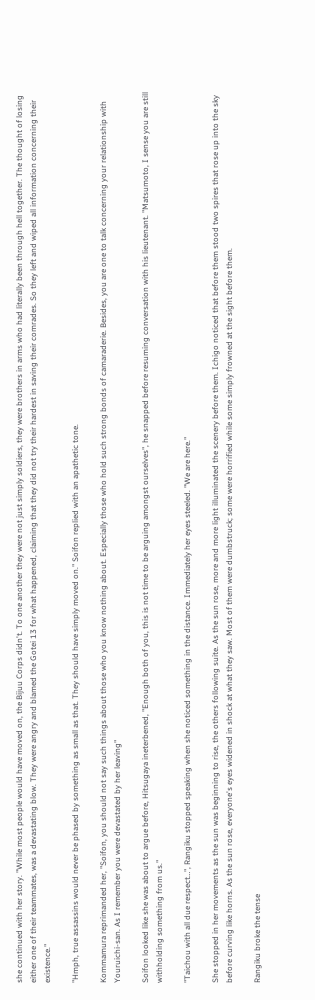she continued with her story. "While most people would have moved on, the Bijuu Corps didn't. To one another they were not just simply soldiers, they were brothers in arms who had literally been through hell together. The thought of losing either one of their teammates, was a devastating blow. They were angry and blamed the Gotei 13 for what happened, claiming that they did not try their hardest in saving their comrades. So they left and wiped all information concerning their existence."

"Hmph, true assassins would never be phased by something as small as that. They should have simply moved on." Soifon replied with an apathetic tone.

Kommamura reprimanded her, "Soifon, you should not say such things about those who you know nothing about. Especially those who hold such strong bonds of camaraderie. Besides, you are one to talk concerning your relationship with Youruichi-san. As I remember you were devastated by her leaving"

Soifon looked like she was about to argue before, Hitsugaya ineterbened, "Enough both of you, this is not time to be arguing amongst ourselves", he snapped before resuming conversation with his lieutenant. "Matsumoto, I sense you are still withholding something from us."

"Taichou with all due respect…", Rangiku stopped speaking when she noticed something in the distance. Immediately her eyes steeled. "We are here."

She stopped in her movements as the sun was beginning to rise, the others following suite. As the sun rose, more and more light illuminated the scenery before them. Ichigo noticed that before them stood two spires that rose up into the sky before curving like horns. As the sun rose, everyone's eyes widened in shock at what they saw. Most of them were dumbstruck; some were horrified while some simply frowned at the sight before them.

Rangiku broke the tense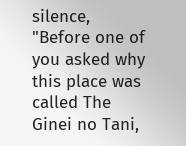silence, "Before one of you asked why this place was called The Ginei no Tani,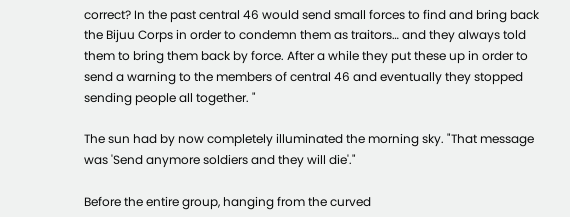correct? In the past central 46 would send small forces to find and bring back the Bijuu Corps in order to condemn them as traitors… and they always told them to bring them back by force. After a while they put these up in order to send a warning to the members of central 46 and eventually they stopped sending people all together. "

The sun had by now completely illuminated the morning sky. "That message was 'Send anymore soldiers and they will die'."

Before the entire group, hanging from the curved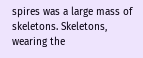spires was a large mass of skeletons. Skeletons, wearing the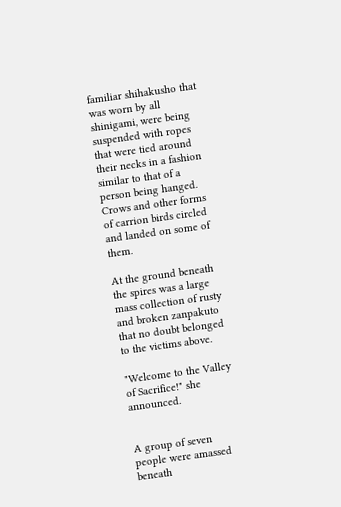familiar shihakusho that was worn by all shinigami, were being suspended with ropes that were tied around their necks in a fashion similar to that of a person being hanged. Crows and other forms of carrion birds circled and landed on some of them.

At the ground beneath the spires was a large mass collection of rusty and broken zanpakuto that no doubt belonged to the victims above.

"Welcome to the Valley of Sacrifice!" she announced.


A group of seven people were amassed beneath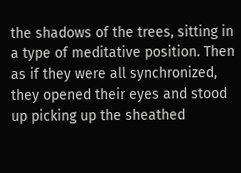the shadows of the trees, sitting in a type of meditative position. Then as if they were all synchronized, they opened their eyes and stood up picking up the sheathed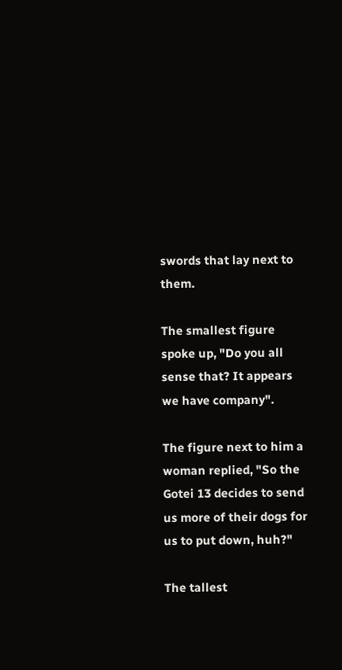swords that lay next to them.

The smallest figure spoke up, "Do you all sense that? It appears we have company".

The figure next to him a woman replied, "So the Gotei 13 decides to send us more of their dogs for us to put down, huh?"

The tallest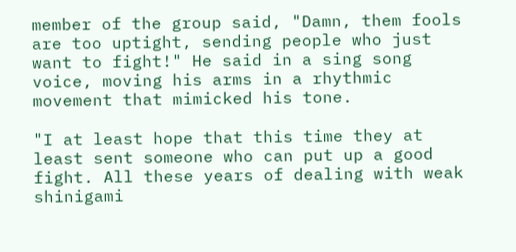member of the group said, "Damn, them fools are too uptight, sending people who just want to fight!" He said in a sing song voice, moving his arms in a rhythmic movement that mimicked his tone.

"I at least hope that this time they at least sent someone who can put up a good fight. All these years of dealing with weak shinigami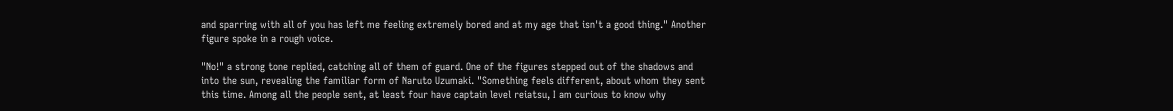and sparring with all of you has left me feeling extremely bored and at my age that isn't a good thing." Another figure spoke in a rough voice.

"No!" a strong tone replied, catching all of them of guard. One of the figures stepped out of the shadows and into the sun, revealing the familiar form of Naruto Uzumaki. "Something feels different, about whom they sent this time. Among all the people sent, at least four have captain level reiatsu, I am curious to know why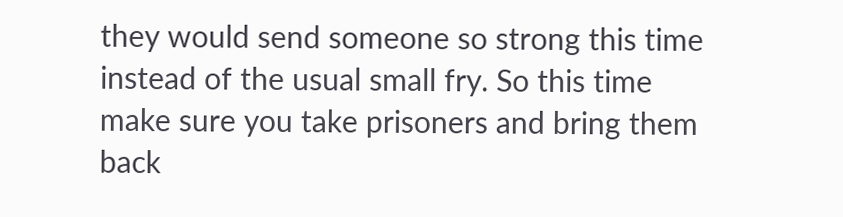they would send someone so strong this time instead of the usual small fry. So this time make sure you take prisoners and bring them back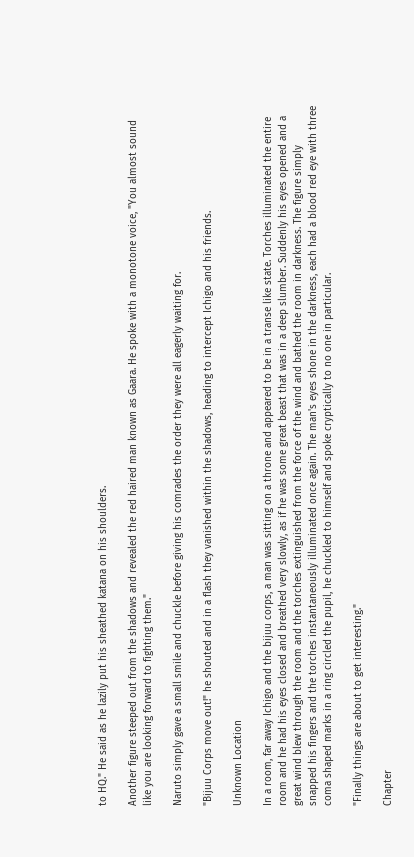to HQ." He said as he lazily put his sheathed katana on his shoulders.

Another figure steeped out from the shadows and revealed the red haired man known as Gaara. He spoke with a monotone voice, "You almost sound like you are looking forward to fighting them."

Naruto simply gave a small smile and chuckle before giving his comrades the order they were all eagerly waiting for.

"Bijuu Corps move out!" he shouted and in a flash they vanished within the shadows, heading to intercept Ichigo and his friends.

Unknown Location

In a room, far away Ichigo and the bijuu corps, a man was sitting on a throne and appeared to be in a transe like state. Torches illuminated the entire room and he had his eyes closed and breathed very slowly, as if he was some great beast that was in a deep slumber. Suddenly his eyes opened and a great wind blew through the room and the torches extinguished from the force of the wind and bathed the room in darkness. The figure simply snapped his fingers and the torches instantaneously illuminated once again. The man's eyes shone in the darkness, each had a blood red eye with three coma shaped marks in a ring circled the pupil, he chuckled to himself and spoke cryptically to no one in particular.

"Finally things are about to get interesting."

Chapter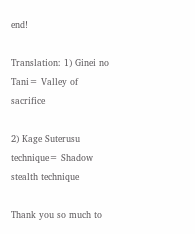end!

Translation: 1) Ginei no Tani= Valley of sacrifice

2) Kage Suterusu technique= Shadow stealth technique

Thank you so much to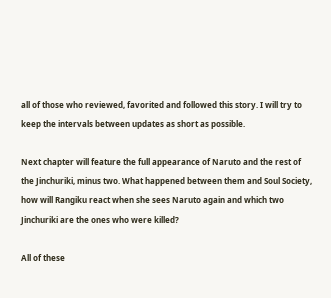all of those who reviewed, favorited and followed this story. I will try to keep the intervals between updates as short as possible.

Next chapter will feature the full appearance of Naruto and the rest of the Jinchuriki, minus two. What happened between them and Soul Society, how will Rangiku react when she sees Naruto again and which two Jinchuriki are the ones who were killed?

All of these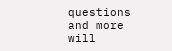questions and more will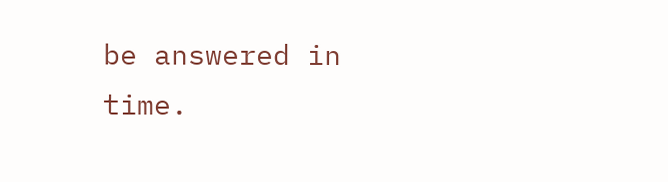be answered in time.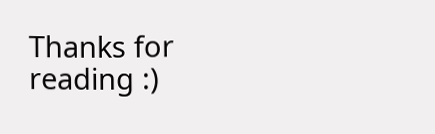Thanks for reading :)